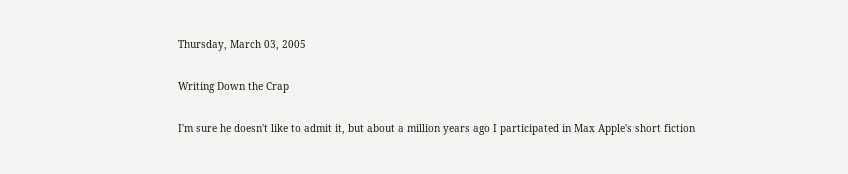Thursday, March 03, 2005

Writing Down the Crap

I'm sure he doesn't like to admit it, but about a million years ago I participated in Max Apple's short fiction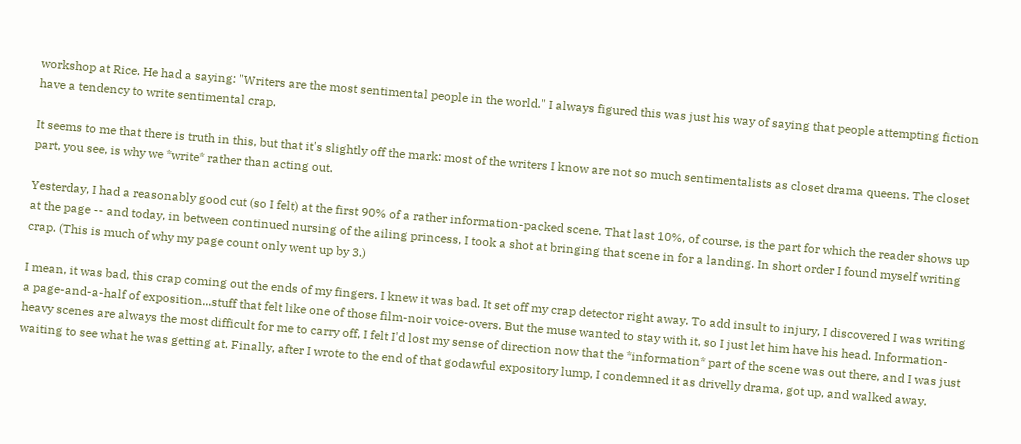workshop at Rice. He had a saying: "Writers are the most sentimental people in the world." I always figured this was just his way of saying that people attempting fiction have a tendency to write sentimental crap.

It seems to me that there is truth in this, but that it's slightly off the mark: most of the writers I know are not so much sentimentalists as closet drama queens. The closet part, you see, is why we *write* rather than acting out.

Yesterday, I had a reasonably good cut (so I felt) at the first 90% of a rather information-packed scene. That last 10%, of course, is the part for which the reader shows up at the page -- and today, in between continued nursing of the ailing princess, I took a shot at bringing that scene in for a landing. In short order I found myself writing crap. (This is much of why my page count only went up by 3.)

I mean, it was bad, this crap coming out the ends of my fingers. I knew it was bad. It set off my crap detector right away. To add insult to injury, I discovered I was writing a page-and-a-half of exposition...stuff that felt like one of those film-noir voice-overs. But the muse wanted to stay with it, so I just let him have his head. Information-heavy scenes are always the most difficult for me to carry off, I felt I'd lost my sense of direction now that the *information* part of the scene was out there, and I was just waiting to see what he was getting at. Finally, after I wrote to the end of that godawful expository lump, I condemned it as drivelly drama, got up, and walked away.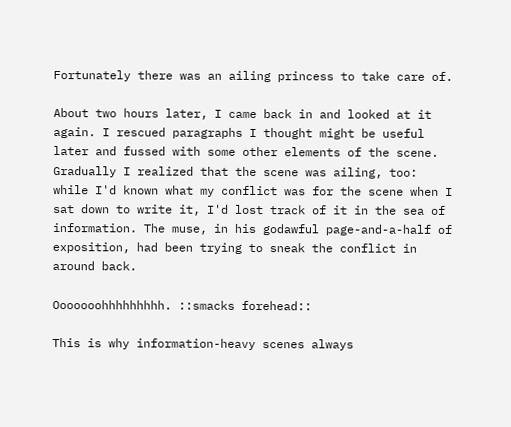Fortunately there was an ailing princess to take care of.

About two hours later, I came back in and looked at it again. I rescued paragraphs I thought might be useful later and fussed with some other elements of the scene. Gradually I realized that the scene was ailing, too: while I'd known what my conflict was for the scene when I sat down to write it, I'd lost track of it in the sea of information. The muse, in his godawful page-and-a-half of exposition, had been trying to sneak the conflict in around back.

Ooooooohhhhhhhhh. ::smacks forehead::

This is why information-heavy scenes always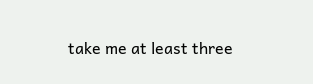take me at least three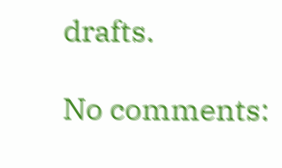drafts.

No comments: